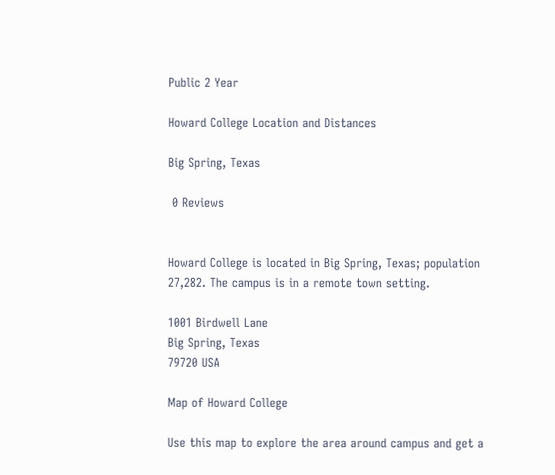Public 2 Year

Howard College Location and Distances

Big Spring, Texas

 0 Reviews


Howard College is located in Big Spring, Texas; population 27,282. The campus is in a remote town setting.

1001 Birdwell Lane
Big Spring, Texas
79720 USA

Map of Howard College

Use this map to explore the area around campus and get a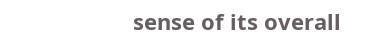sense of its overall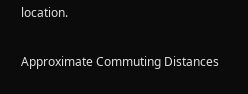location.

Approximate Commuting Distances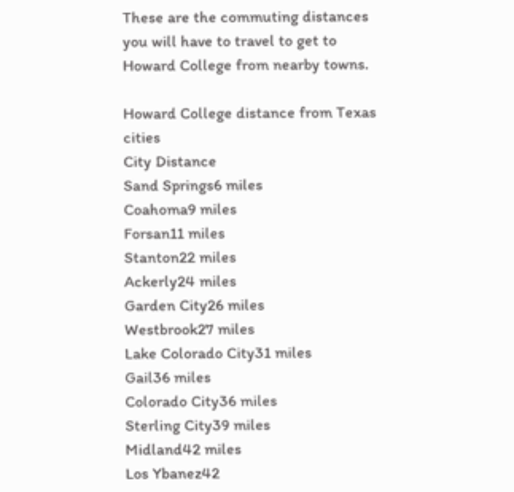These are the commuting distances you will have to travel to get to Howard College from nearby towns.

Howard College distance from Texas cities
City Distance
Sand Springs6 miles
Coahoma9 miles
Forsan11 miles
Stanton22 miles
Ackerly24 miles
Garden City26 miles
Westbrook27 miles
Lake Colorado City31 miles
Gail36 miles
Colorado City36 miles
Sterling City39 miles
Midland42 miles
Los Ybanez42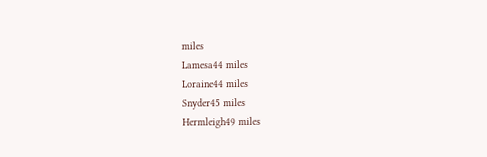miles
Lamesa44 miles
Loraine44 miles
Snyder45 miles
Hermleigh49 miles